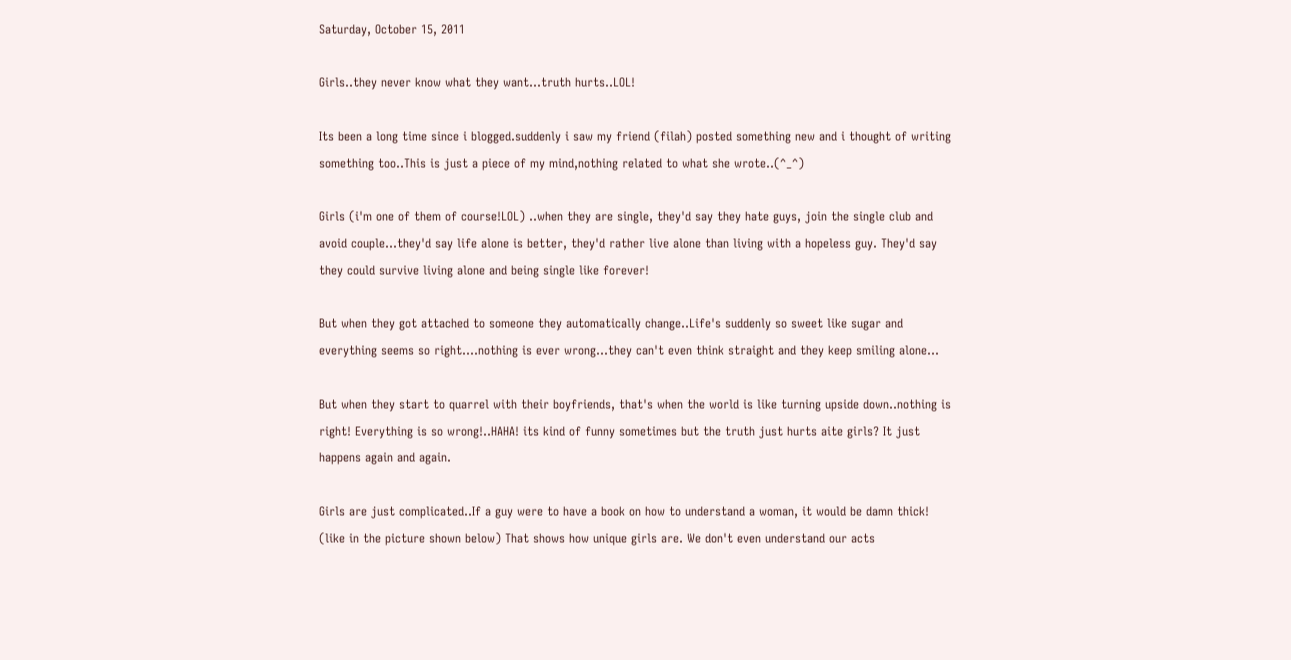Saturday, October 15, 2011

Girls..they never know what they want...truth hurts..LOL!

Its been a long time since i blogged.suddenly i saw my friend (filah) posted something new and i thought of writing something too..This is just a piece of my mind,nothing related to what she wrote..(^_^)

Girls (i'm one of them of course!LOL) ..when they are single, they'd say they hate guys, join the single club and avoid couple...they'd say life alone is better, they'd rather live alone than living with a hopeless guy. They'd say they could survive living alone and being single like forever!

But when they got attached to someone they automatically change..Life's suddenly so sweet like sugar and everything seems so right....nothing is ever wrong...they can't even think straight and they keep smiling alone...

But when they start to quarrel with their boyfriends, that's when the world is like turning upside down..nothing is right! Everything is so wrong!..HAHA! its kind of funny sometimes but the truth just hurts aite girls? It just happens again and again.

Girls are just complicated..If a guy were to have a book on how to understand a woman, it would be damn thick! (like in the picture shown below) That shows how unique girls are. We don't even understand our acts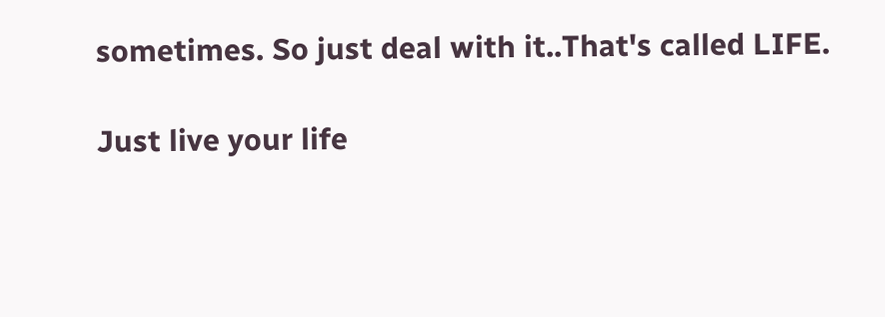sometimes. So just deal with it..That's called LIFE.

Just live your life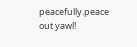peacefully.peace out yawl!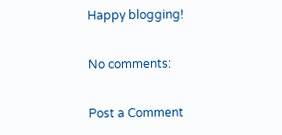Happy blogging!

No comments:

Post a Comment